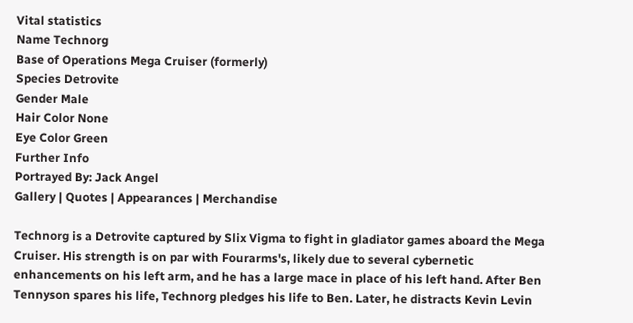Vital statistics
Name Technorg
Base of Operations Mega Cruiser (formerly)
Species Detrovite
Gender Male
Hair Color None
Eye Color Green
Further Info
Portrayed By: Jack Angel
Gallery | Quotes | Appearances | Merchandise

Technorg is a Detrovite captured by Slix Vigma to fight in gladiator games aboard the Mega Cruiser. His strength is on par with Fourarms's, likely due to several cybernetic enhancements on his left arm, and he has a large mace in place of his left hand. After Ben Tennyson spares his life, Technorg pledges his life to Ben. Later, he distracts Kevin Levin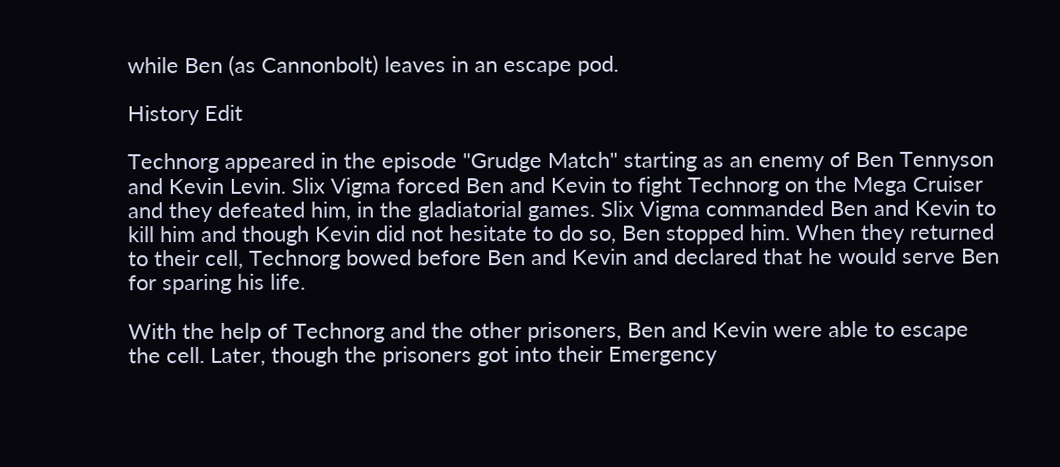while Ben (as Cannonbolt) leaves in an escape pod.

History Edit

Technorg appeared in the episode "Grudge Match" starting as an enemy of Ben Tennyson and Kevin Levin. Slix Vigma forced Ben and Kevin to fight Technorg on the Mega Cruiser and they defeated him, in the gladiatorial games. Slix Vigma commanded Ben and Kevin to kill him and though Kevin did not hesitate to do so, Ben stopped him. When they returned to their cell, Technorg bowed before Ben and Kevin and declared that he would serve Ben for sparing his life.

With the help of Technorg and the other prisoners, Ben and Kevin were able to escape the cell. Later, though the prisoners got into their Emergency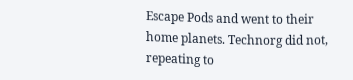Escape Pods and went to their home planets. Technorg did not, repeating to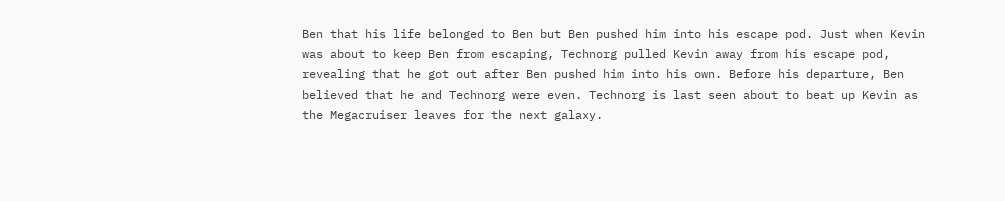Ben that his life belonged to Ben but Ben pushed him into his escape pod. Just when Kevin was about to keep Ben from escaping, Technorg pulled Kevin away from his escape pod, revealing that he got out after Ben pushed him into his own. Before his departure, Ben believed that he and Technorg were even. Technorg is last seen about to beat up Kevin as the Megacruiser leaves for the next galaxy.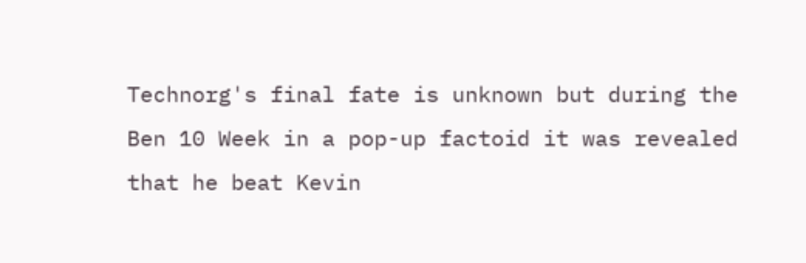Technorg's final fate is unknown but during the Ben 10 Week in a pop-up factoid it was revealed that he beat Kevin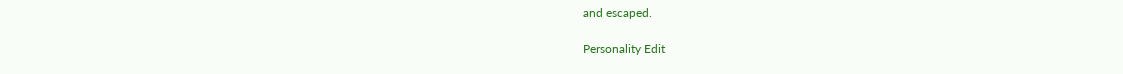and escaped.

Personality Edit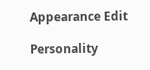Appearance Edit

Personality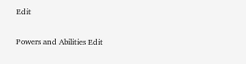Edit

Powers and Abilities Edit